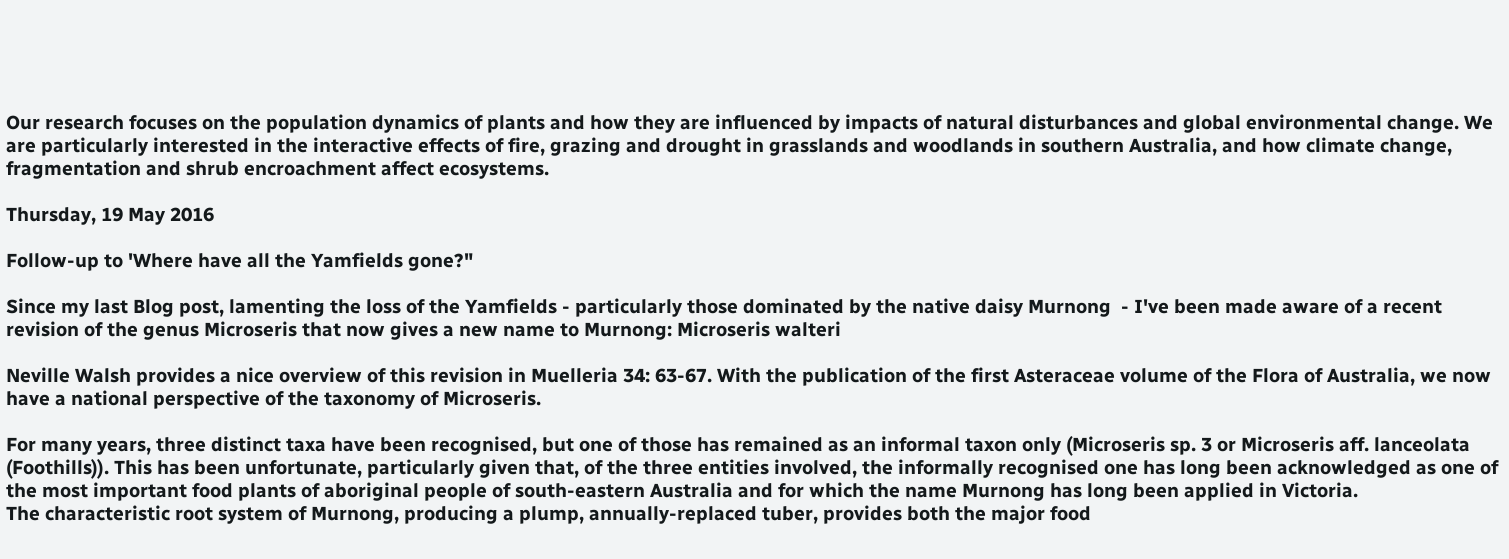Our research focuses on the population dynamics of plants and how they are influenced by impacts of natural disturbances and global environmental change. We are particularly interested in the interactive effects of fire, grazing and drought in grasslands and woodlands in southern Australia, and how climate change, fragmentation and shrub encroachment affect ecosystems.

Thursday, 19 May 2016

Follow-up to 'Where have all the Yamfields gone?"

Since my last Blog post, lamenting the loss of the Yamfields - particularly those dominated by the native daisy Murnong  - I've been made aware of a recent revision of the genus Microseris that now gives a new name to Murnong: Microseris walteri

Neville Walsh provides a nice overview of this revision in Muelleria 34: 63-67. With the publication of the first Asteraceae volume of the Flora of Australia, we now have a national perspective of the taxonomy of Microseris.

For many years, three distinct taxa have been recognised, but one of those has remained as an informal taxon only (Microseris sp. 3 or Microseris aff. lanceolata (Foothills)). This has been unfortunate, particularly given that, of the three entities involved, the informally recognised one has long been acknowledged as one of the most important food plants of aboriginal people of south-eastern Australia and for which the name Murnong has long been applied in Victoria.
The characteristic root system of Murnong, producing a plump, annually-replaced tuber, provides both the major food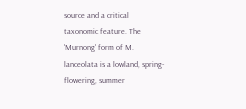source and a critical taxonomic feature. The 'Murnong' form of M. lanceolata is a lowland, spring-flowering, summer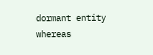dormant entity whereas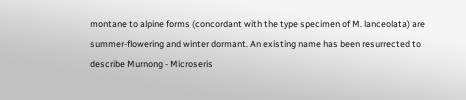montane to alpine forms (concordant with the type specimen of M. lanceolata) are summer-flowering and winter dormant. An existing name has been resurrected to describe Murnong - Microseris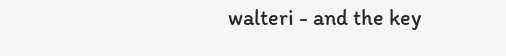walteri - and the key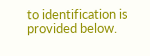to identification is provided below.